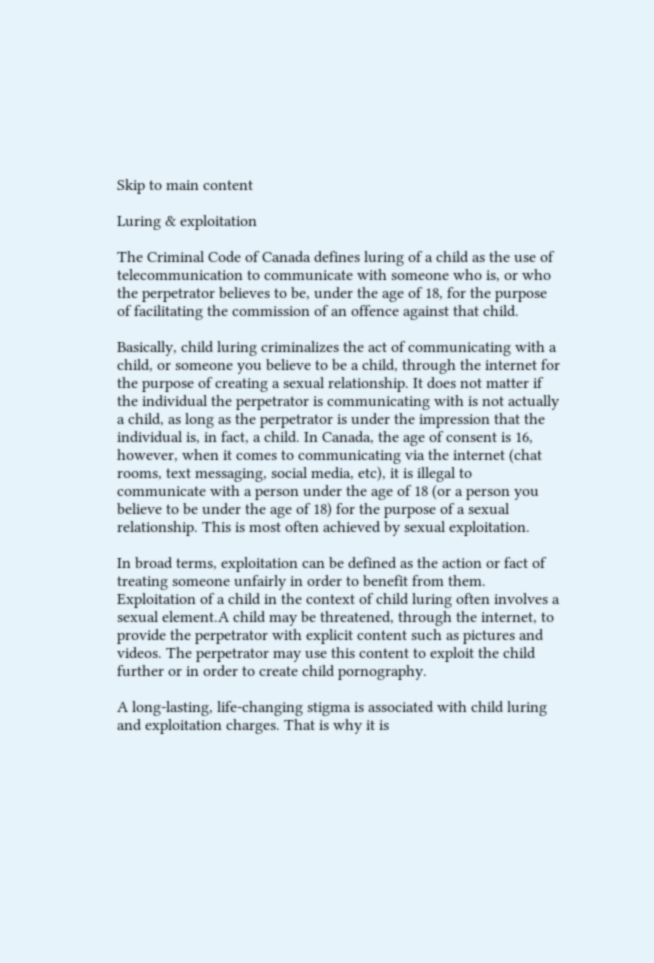Skip to main content

Luring & exploitation

The Criminal Code of Canada defines luring of a child as the use of telecommunication to communicate with someone who is, or who the perpetrator believes to be, under the age of 18, for the purpose of facilitating the commission of an offence against that child.

Basically, child luring criminalizes the act of communicating with a child, or someone you believe to be a child, through the internet for the purpose of creating a sexual relationship. It does not matter if the individual the perpetrator is communicating with is not actually a child, as long as the perpetrator is under the impression that the individual is, in fact, a child. In Canada, the age of consent is 16, however, when it comes to communicating via the internet (chat rooms, text messaging, social media, etc), it is illegal to communicate with a person under the age of 18 (or a person you believe to be under the age of 18) for the purpose of a sexual relationship. This is most often achieved by sexual exploitation.

In broad terms, exploitation can be defined as the action or fact of treating someone unfairly in order to benefit from them. Exploitation of a child in the context of child luring often involves a sexual element.A child may be threatened, through the internet, to provide the perpetrator with explicit content such as pictures and videos. The perpetrator may use this content to exploit the child further or in order to create child pornography.

A long-lasting, life-changing stigma is associated with child luring and exploitation charges. That is why it is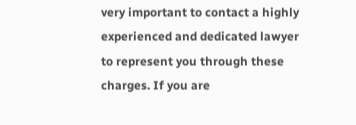very important to contact a highly experienced and dedicated lawyer to represent you through these charges. If you are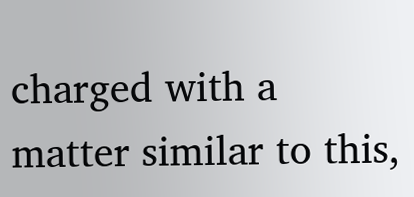charged with a matter similar to this,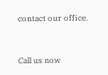contact our office.


Call us now